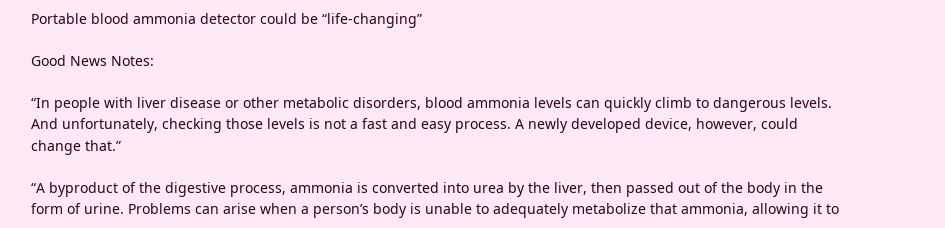Portable blood ammonia detector could be “life-changing”

Good News Notes:

“In people with liver disease or other metabolic disorders, blood ammonia levels can quickly climb to dangerous levels. And unfortunately, checking those levels is not a fast and easy process. A newly developed device, however, could change that.”

“A byproduct of the digestive process, ammonia is converted into urea by the liver, then passed out of the body in the form of urine. Problems can arise when a person’s body is unable to adequately metabolize that ammonia, allowing it to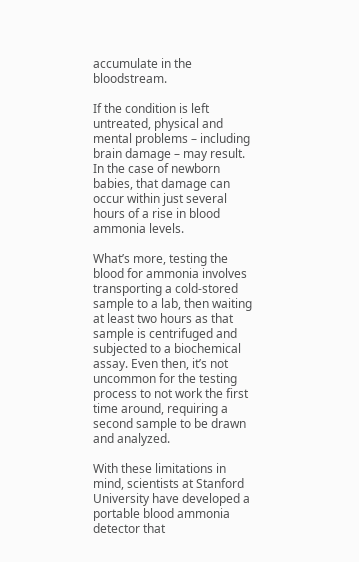accumulate in the bloodstream.

If the condition is left untreated, physical and mental problems – including brain damage – may result. In the case of newborn babies, that damage can occur within just several hours of a rise in blood ammonia levels.

What’s more, testing the blood for ammonia involves transporting a cold-stored sample to a lab, then waiting at least two hours as that sample is centrifuged and subjected to a biochemical assay. Even then, it’s not uncommon for the testing process to not work the first time around, requiring a second sample to be drawn and analyzed.

With these limitations in mind, scientists at Stanford University have developed a portable blood ammonia detector that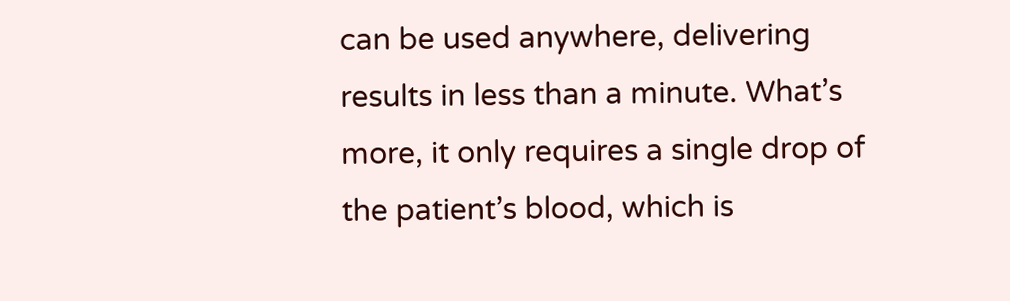can be used anywhere, delivering results in less than a minute. What’s more, it only requires a single drop of the patient’s blood, which is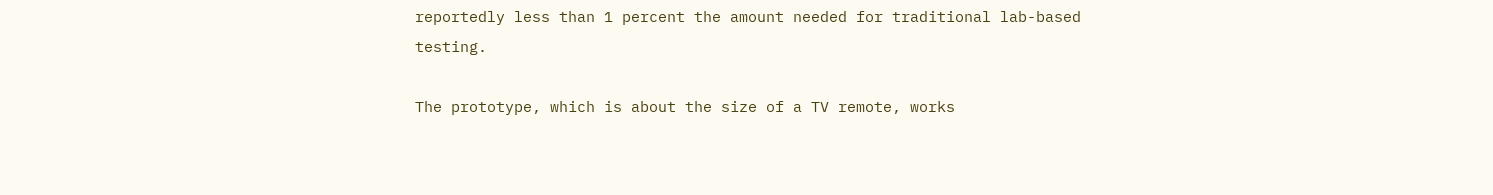reportedly less than 1 percent the amount needed for traditional lab-based testing.

The prototype, which is about the size of a TV remote, works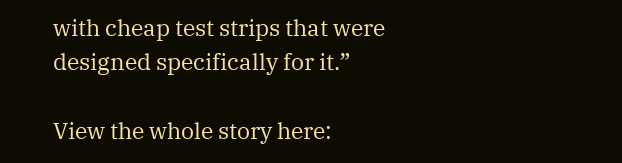with cheap test strips that were designed specifically for it.”

View the whole story here: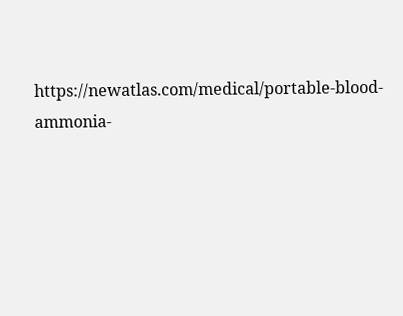https://newatlas.com/medical/portable-blood-ammonia-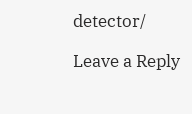detector/

Leave a Reply